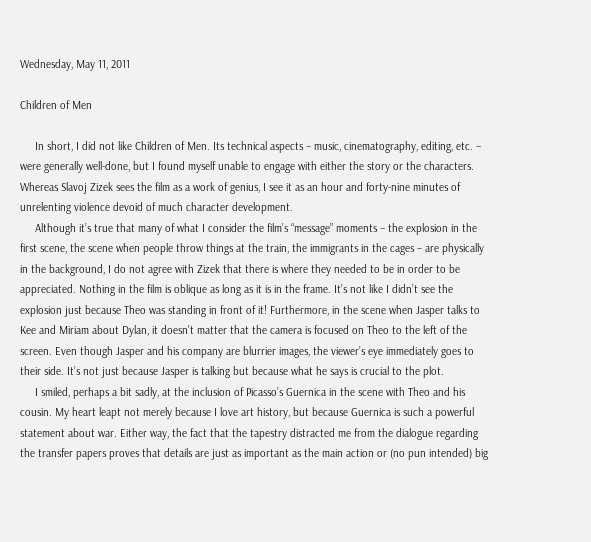Wednesday, May 11, 2011

Children of Men

     In short, I did not like Children of Men. Its technical aspects – music, cinematography, editing, etc. – were generally well-done, but I found myself unable to engage with either the story or the characters. Whereas Slavoj Zizek sees the film as a work of genius, I see it as an hour and forty-nine minutes of unrelenting violence devoid of much character development.
     Although it’s true that many of what I consider the film’s “message” moments – the explosion in the first scene, the scene when people throw things at the train, the immigrants in the cages – are physically in the background, I do not agree with Zizek that there is where they needed to be in order to be appreciated. Nothing in the film is oblique as long as it is in the frame. It’s not like I didn’t see the explosion just because Theo was standing in front of it! Furthermore, in the scene when Jasper talks to Kee and Miriam about Dylan, it doesn’t matter that the camera is focused on Theo to the left of the screen. Even though Jasper and his company are blurrier images, the viewer’s eye immediately goes to their side. It’s not just because Jasper is talking but because what he says is crucial to the plot.
     I smiled, perhaps a bit sadly, at the inclusion of Picasso’s Guernica in the scene with Theo and his cousin. My heart leapt not merely because I love art history, but because Guernica is such a powerful statement about war. Either way, the fact that the tapestry distracted me from the dialogue regarding the transfer papers proves that details are just as important as the main action or (no pun intended) big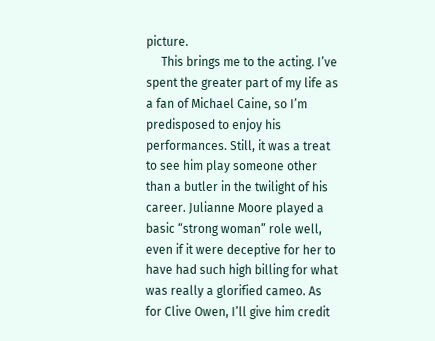picture.
     This brings me to the acting. I’ve spent the greater part of my life as a fan of Michael Caine, so I’m predisposed to enjoy his performances. Still, it was a treat to see him play someone other than a butler in the twilight of his career. Julianne Moore played a basic “strong woman” role well, even if it were deceptive for her to have had such high billing for what was really a glorified cameo. As for Clive Owen, I’ll give him credit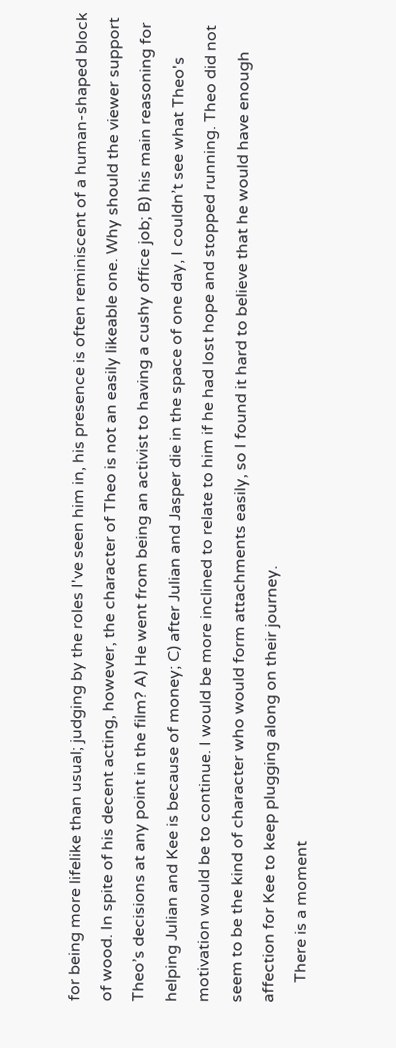for being more lifelike than usual; judging by the roles I've seen him in, his presence is often reminiscent of a human-shaped block of wood. In spite of his decent acting, however, the character of Theo is not an easily likeable one. Why should the viewer support Theo’s decisions at any point in the film? A) He went from being an activist to having a cushy office job; B) his main reasoning for helping Julian and Kee is because of money; C) after Julian and Jasper die in the space of one day, I couldn’t see what Theo's motivation would be to continue. I would be more inclined to relate to him if he had lost hope and stopped running. Theo did not seem to be the kind of character who would form attachments easily, so I found it hard to believe that he would have enough affection for Kee to keep plugging along on their journey.
     There is a moment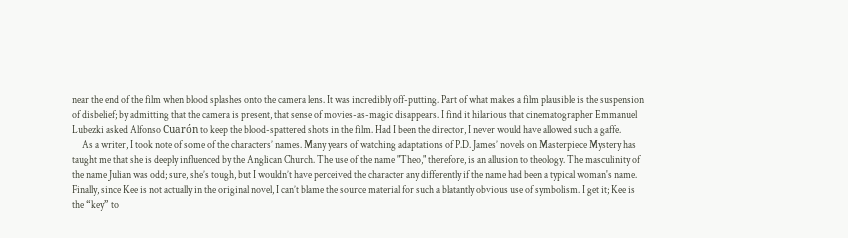near the end of the film when blood splashes onto the camera lens. It was incredibly off-putting. Part of what makes a film plausible is the suspension of disbelief; by admitting that the camera is present, that sense of movies-as-magic disappears. I find it hilarious that cinematographer Emmanuel Lubezki asked Alfonso Cuarón to keep the blood-spattered shots in the film. Had I been the director, I never would have allowed such a gaffe.
     As a writer, I took note of some of the characters’ names. Many years of watching adaptations of P.D. James’ novels on Masterpiece Mystery has taught me that she is deeply influenced by the Anglican Church. The use of the name "Theo," therefore, is an allusion to theology. The masculinity of the name Julian was odd; sure, she’s tough, but I wouldn’t have perceived the character any differently if the name had been a typical woman's name. Finally, since Kee is not actually in the original novel, I can’t blame the source material for such a blatantly obvious use of symbolism. I get it; Kee is the “key” to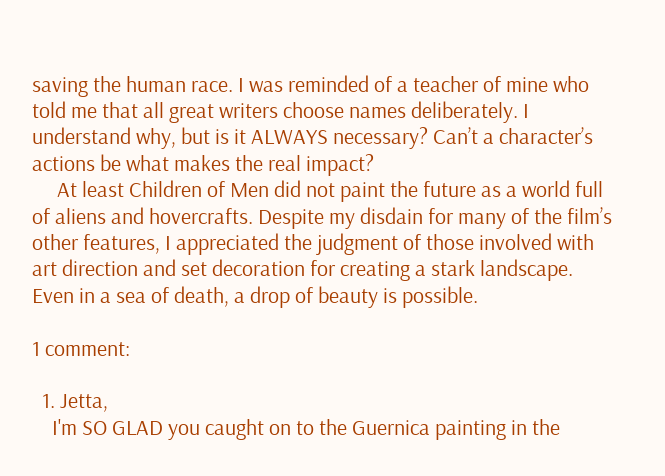saving the human race. I was reminded of a teacher of mine who told me that all great writers choose names deliberately. I understand why, but is it ALWAYS necessary? Can’t a character’s actions be what makes the real impact?
     At least Children of Men did not paint the future as a world full of aliens and hovercrafts. Despite my disdain for many of the film’s other features, I appreciated the judgment of those involved with art direction and set decoration for creating a stark landscape. Even in a sea of death, a drop of beauty is possible.

1 comment:

  1. Jetta,
    I'm SO GLAD you caught on to the Guernica painting in the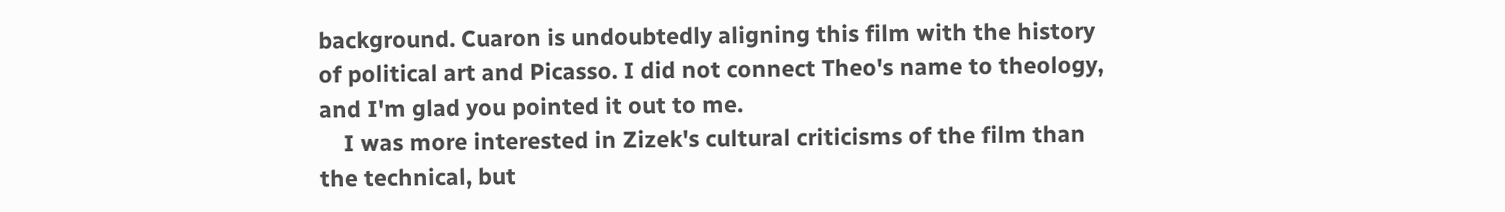background. Cuaron is undoubtedly aligning this film with the history of political art and Picasso. I did not connect Theo's name to theology, and I'm glad you pointed it out to me.
    I was more interested in Zizek's cultural criticisms of the film than the technical, but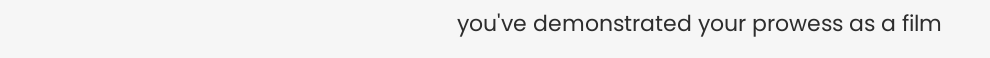you've demonstrated your prowess as a film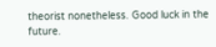theorist nonetheless. Good luck in the future.